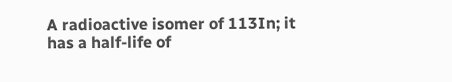A radioactive isomer of 113In; it has a half-life of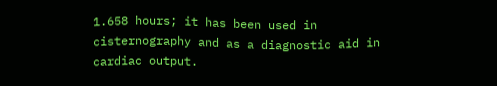1.658 hours; it has been used in cisternography and as a diagnostic aid in cardiac output.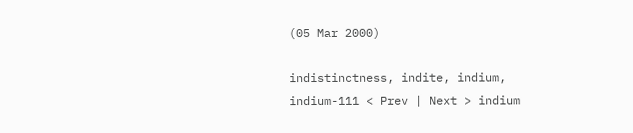(05 Mar 2000)

indistinctness, indite, indium, indium-111 < Prev | Next > indium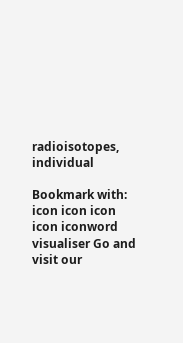radioisotopes, individual

Bookmark with: icon icon icon icon iconword visualiser Go and visit our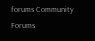forums Community Forums